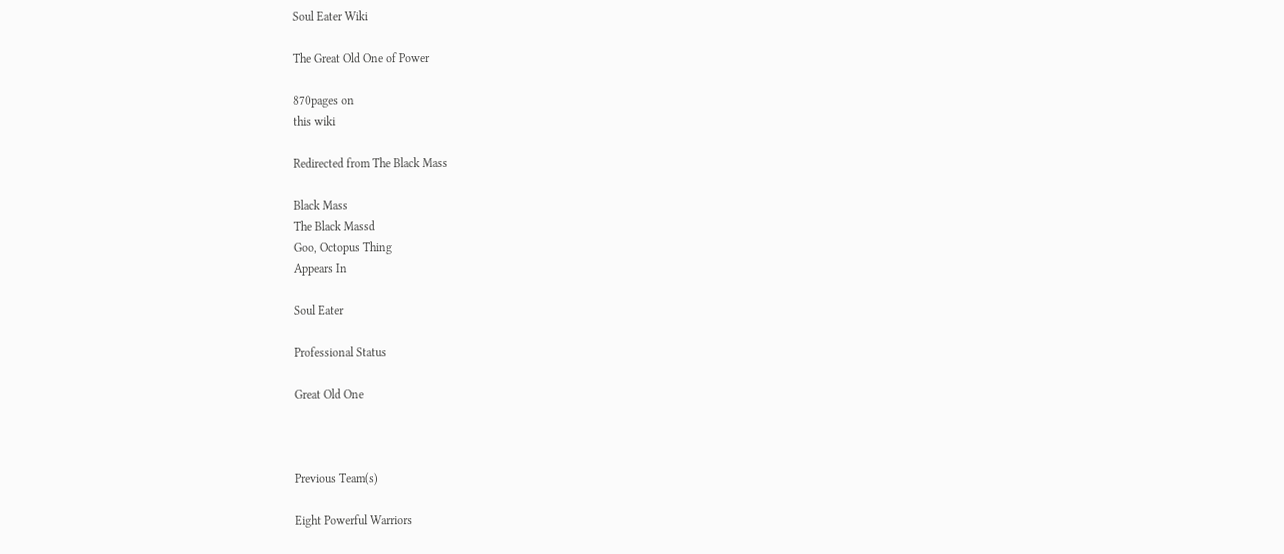Soul Eater Wiki

The Great Old One of Power

870pages on
this wiki

Redirected from The Black Mass

Black Mass
The Black Massd
Goo, Octopus Thing
Appears In

Soul Eater

Professional Status

Great Old One



Previous Team(s)

Eight Powerful Warriors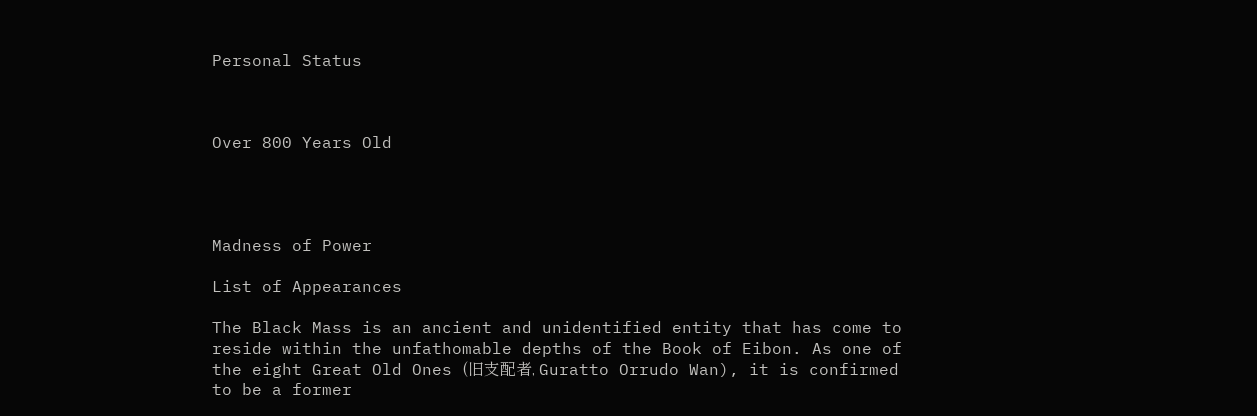Personal Status



Over 800 Years Old




Madness of Power

List of Appearances

The Black Mass is an ancient and unidentified entity that has come to reside within the unfathomable depths of the Book of Eibon. As one of the eight Great Old Ones (旧支配者, Guratto Orrudo Wan), it is confirmed to be a former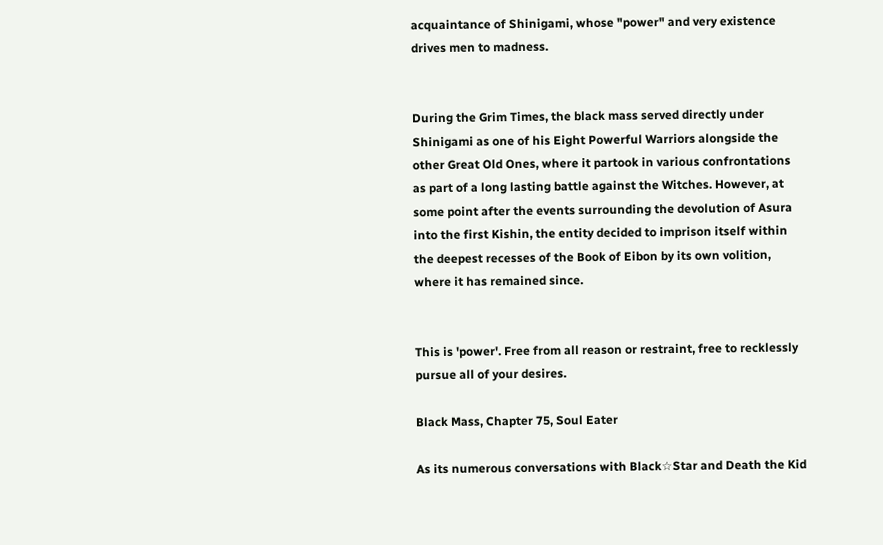acquaintance of Shinigami, whose "power" and very existence drives men to madness.


During the Grim Times, the black mass served directly under Shinigami as one of his Eight Powerful Warriors alongside the other Great Old Ones, where it partook in various confrontations as part of a long lasting battle against the Witches. However, at some point after the events surrounding the devolution of Asura into the first Kishin, the entity decided to imprison itself within the deepest recesses of the Book of Eibon by its own volition, where it has remained since.


This is 'power'. Free from all reason or restraint, free to recklessly pursue all of your desires.

Black Mass, Chapter 75, Soul Eater

As its numerous conversations with Black☆Star and Death the Kid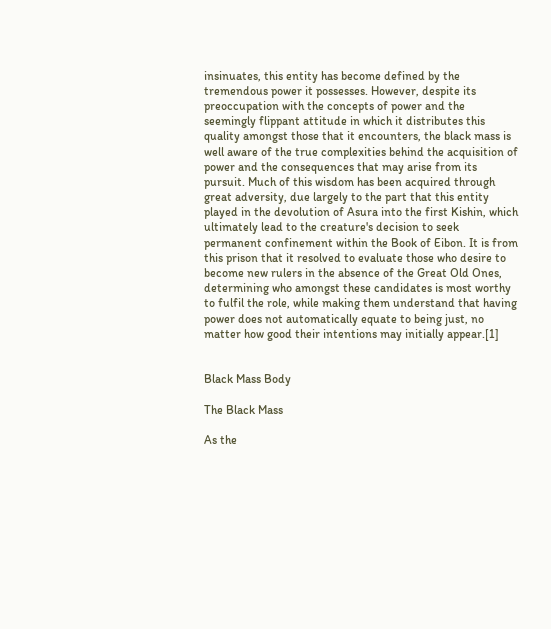insinuates, this entity has become defined by the tremendous power it possesses. However, despite its preoccupation with the concepts of power and the seemingly flippant attitude in which it distributes this quality amongst those that it encounters, the black mass is well aware of the true complexities behind the acquisition of power and the consequences that may arise from its pursuit. Much of this wisdom has been acquired through great adversity, due largely to the part that this entity played in the devolution of Asura into the first Kishin, which ultimately lead to the creature's decision to seek permanent confinement within the Book of Eibon. It is from this prison that it resolved to evaluate those who desire to become new rulers in the absence of the Great Old Ones, determining who amongst these candidates is most worthy to fulfil the role, while making them understand that having power does not automatically equate to being just, no matter how good their intentions may initially appear.[1]


Black Mass Body

The Black Mass

As the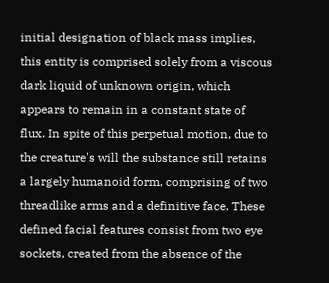initial designation of black mass implies, this entity is comprised solely from a viscous dark liquid of unknown origin, which appears to remain in a constant state of flux. In spite of this perpetual motion, due to the creature's will the substance still retains a largely humanoid form, comprising of two threadlike arms and a definitive face. These defined facial features consist from two eye sockets, created from the absence of the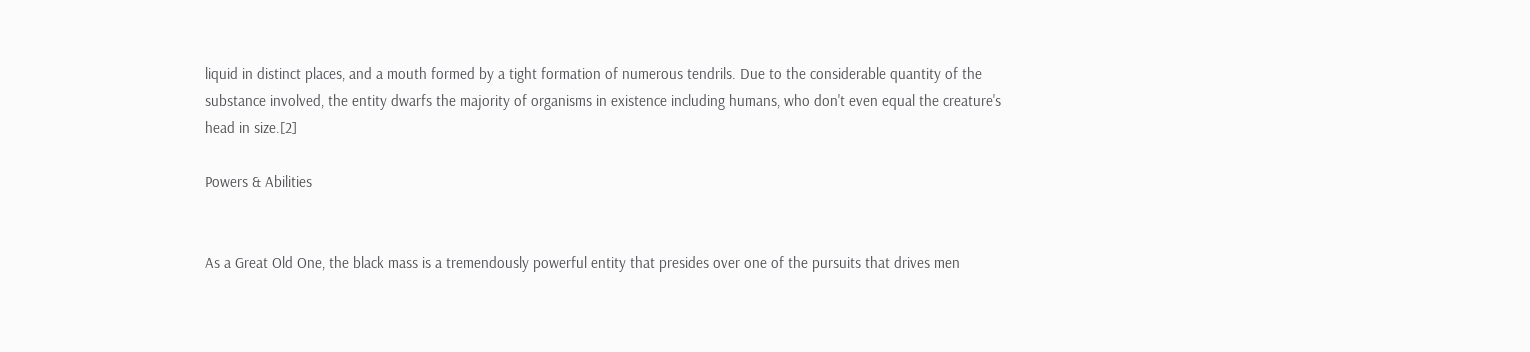liquid in distinct places, and a mouth formed by a tight formation of numerous tendrils. Due to the considerable quantity of the substance involved, the entity dwarfs the majority of organisms in existence including humans, who don't even equal the creature's head in size.[2]

Powers & Abilities


As a Great Old One, the black mass is a tremendously powerful entity that presides over one of the pursuits that drives men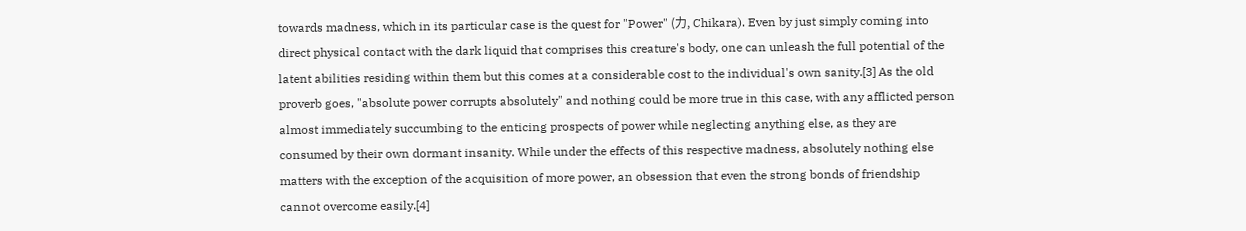towards madness, which in its particular case is the quest for "Power" (力, Chikara). Even by just simply coming into direct physical contact with the dark liquid that comprises this creature's body, one can unleash the full potential of the latent abilities residing within them but this comes at a considerable cost to the individual's own sanity.[3] As the old proverb goes, "absolute power corrupts absolutely" and nothing could be more true in this case, with any afflicted person almost immediately succumbing to the enticing prospects of power while neglecting anything else, as they are consumed by their own dormant insanity. While under the effects of this respective madness, absolutely nothing else matters with the exception of the acquisition of more power, an obsession that even the strong bonds of friendship cannot overcome easily.[4]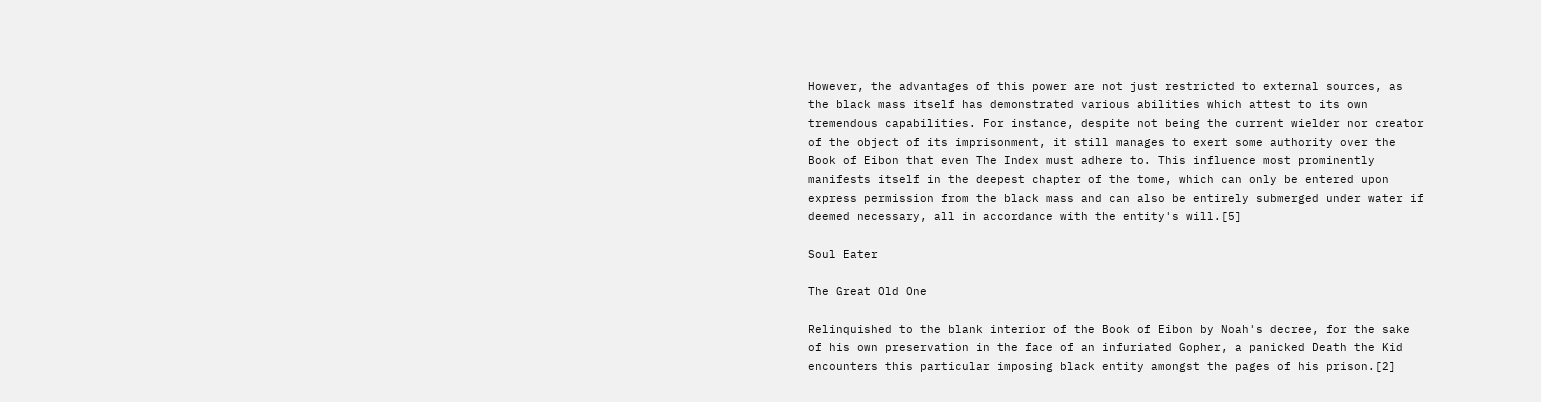However, the advantages of this power are not just restricted to external sources, as the black mass itself has demonstrated various abilities which attest to its own tremendous capabilities. For instance, despite not being the current wielder nor creator of the object of its imprisonment, it still manages to exert some authority over the Book of Eibon that even The Index must adhere to. This influence most prominently manifests itself in the deepest chapter of the tome, which can only be entered upon express permission from the black mass and can also be entirely submerged under water if deemed necessary, all in accordance with the entity's will.[5]

Soul Eater

The Great Old One

Relinquished to the blank interior of the Book of Eibon by Noah's decree, for the sake of his own preservation in the face of an infuriated Gopher, a panicked Death the Kid encounters this particular imposing black entity amongst the pages of his prison.[2]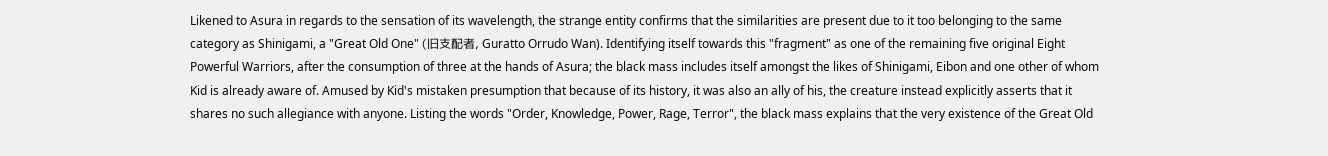Likened to Asura in regards to the sensation of its wavelength, the strange entity confirms that the similarities are present due to it too belonging to the same category as Shinigami, a "Great Old One" (旧支配者, Guratto Orrudo Wan). Identifying itself towards this "fragment" as one of the remaining five original Eight Powerful Warriors, after the consumption of three at the hands of Asura; the black mass includes itself amongst the likes of Shinigami, Eibon and one other of whom Kid is already aware of. Amused by Kid's mistaken presumption that because of its history, it was also an ally of his, the creature instead explicitly asserts that it shares no such allegiance with anyone. Listing the words "Order, Knowledge, Power, Rage, Terror", the black mass explains that the very existence of the Great Old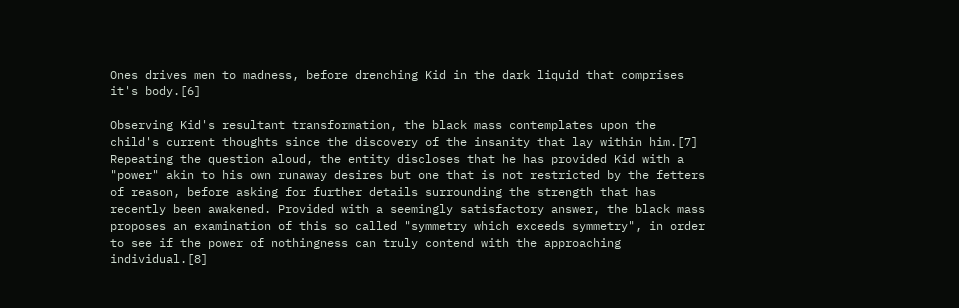Ones drives men to madness, before drenching Kid in the dark liquid that comprises it's body.[6]

Observing Kid's resultant transformation, the black mass contemplates upon the child's current thoughts since the discovery of the insanity that lay within him.[7] Repeating the question aloud, the entity discloses that he has provided Kid with a "power" akin to his own runaway desires but one that is not restricted by the fetters of reason, before asking for further details surrounding the strength that has recently been awakened. Provided with a seemingly satisfactory answer, the black mass proposes an examination of this so called "symmetry which exceeds symmetry", in order to see if the power of nothingness can truly contend with the approaching individual.[8]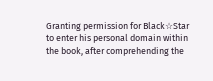Granting permission for Black☆Star to enter his personal domain within the book, after comprehending the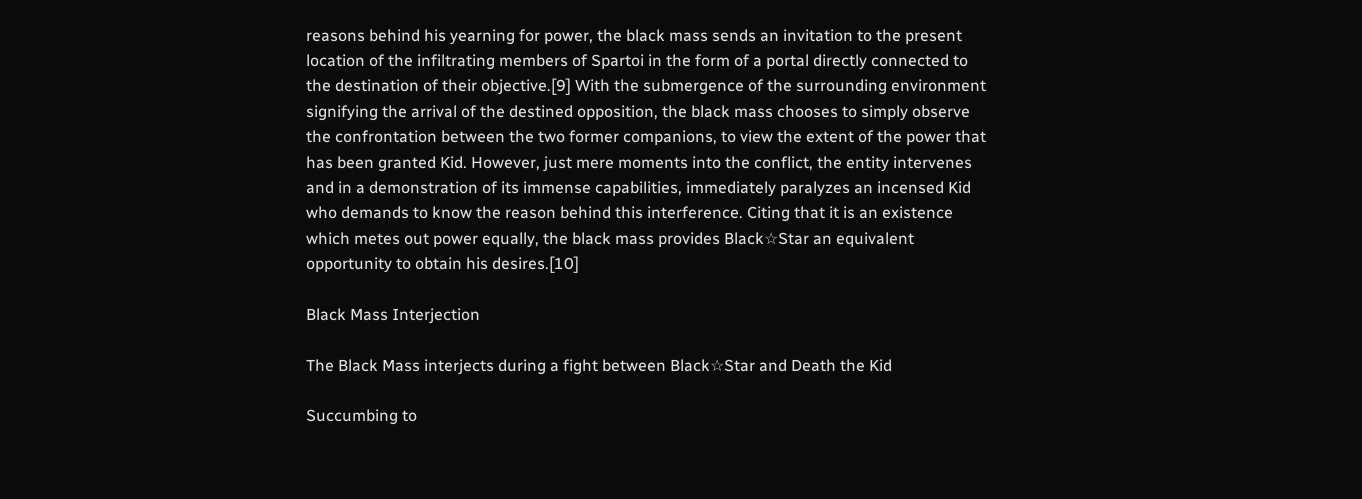reasons behind his yearning for power, the black mass sends an invitation to the present location of the infiltrating members of Spartoi in the form of a portal directly connected to the destination of their objective.[9] With the submergence of the surrounding environment signifying the arrival of the destined opposition, the black mass chooses to simply observe the confrontation between the two former companions, to view the extent of the power that has been granted Kid. However, just mere moments into the conflict, the entity intervenes and in a demonstration of its immense capabilities, immediately paralyzes an incensed Kid who demands to know the reason behind this interference. Citing that it is an existence which metes out power equally, the black mass provides Black☆Star an equivalent opportunity to obtain his desires.[10]

Black Mass Interjection

The Black Mass interjects during a fight between Black☆Star and Death the Kid

Succumbing to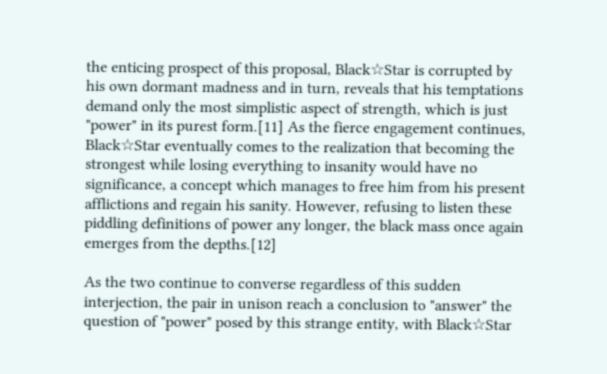the enticing prospect of this proposal, Black☆Star is corrupted by his own dormant madness and in turn, reveals that his temptations demand only the most simplistic aspect of strength, which is just "power" in its purest form.[11] As the fierce engagement continues, Black☆Star eventually comes to the realization that becoming the strongest while losing everything to insanity would have no significance, a concept which manages to free him from his present afflictions and regain his sanity. However, refusing to listen these piddling definitions of power any longer, the black mass once again emerges from the depths.[12]

As the two continue to converse regardless of this sudden interjection, the pair in unison reach a conclusion to "answer" the question of "power" posed by this strange entity, with Black☆Star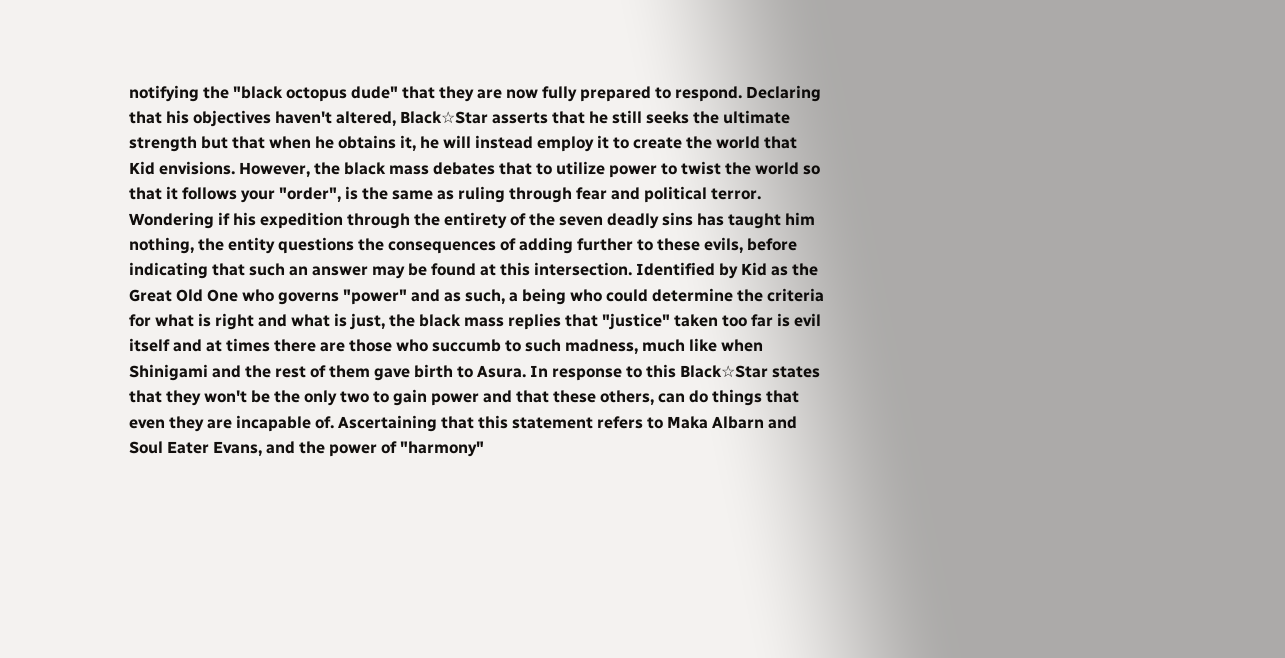notifying the "black octopus dude" that they are now fully prepared to respond. Declaring that his objectives haven't altered, Black☆Star asserts that he still seeks the ultimate strength but that when he obtains it, he will instead employ it to create the world that Kid envisions. However, the black mass debates that to utilize power to twist the world so that it follows your "order", is the same as ruling through fear and political terror. Wondering if his expedition through the entirety of the seven deadly sins has taught him nothing, the entity questions the consequences of adding further to these evils, before indicating that such an answer may be found at this intersection. Identified by Kid as the Great Old One who governs "power" and as such, a being who could determine the criteria for what is right and what is just, the black mass replies that "justice" taken too far is evil itself and at times there are those who succumb to such madness, much like when Shinigami and the rest of them gave birth to Asura. In response to this Black☆Star states that they won't be the only two to gain power and that these others, can do things that even they are incapable of. Ascertaining that this statement refers to Maka Albarn and Soul Eater Evans, and the power of "harmony"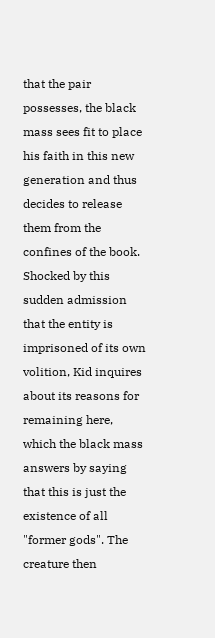that the pair possesses, the black mass sees fit to place his faith in this new generation and thus decides to release them from the confines of the book. Shocked by this sudden admission that the entity is imprisoned of its own volition, Kid inquires about its reasons for remaining here, which the black mass answers by saying that this is just the existence of all "former gods". The creature then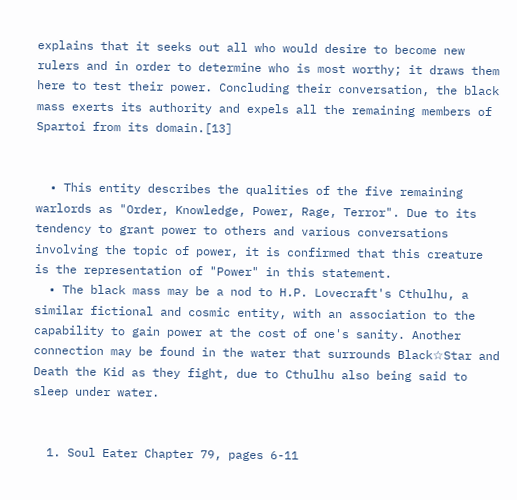explains that it seeks out all who would desire to become new rulers and in order to determine who is most worthy; it draws them here to test their power. Concluding their conversation, the black mass exerts its authority and expels all the remaining members of Spartoi from its domain.[13]


  • This entity describes the qualities of the five remaining warlords as "Order, Knowledge, Power, Rage, Terror". Due to its tendency to grant power to others and various conversations involving the topic of power, it is confirmed that this creature is the representation of "Power" in this statement.
  • The black mass may be a nod to H.P. Lovecraft's Cthulhu, a similar fictional and cosmic entity, with an association to the capability to gain power at the cost of one's sanity. Another connection may be found in the water that surrounds Black☆Star and Death the Kid as they fight, due to Cthulhu also being said to sleep under water.


  1. Soul Eater Chapter 79, pages 6-11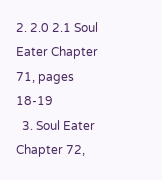2. 2.0 2.1 Soul Eater Chapter 71, pages 18-19
  3. Soul Eater Chapter 72,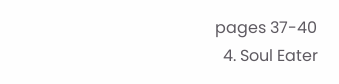pages 37-40
  4. Soul Eater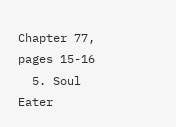Chapter 77, pages 15-16
  5. Soul Eater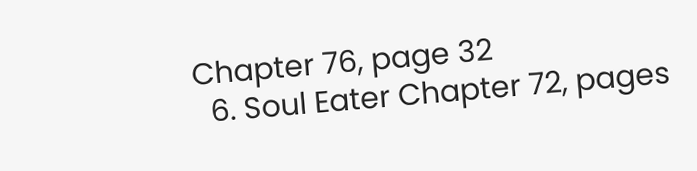Chapter 76, page 32
  6. Soul Eater Chapter 72, pages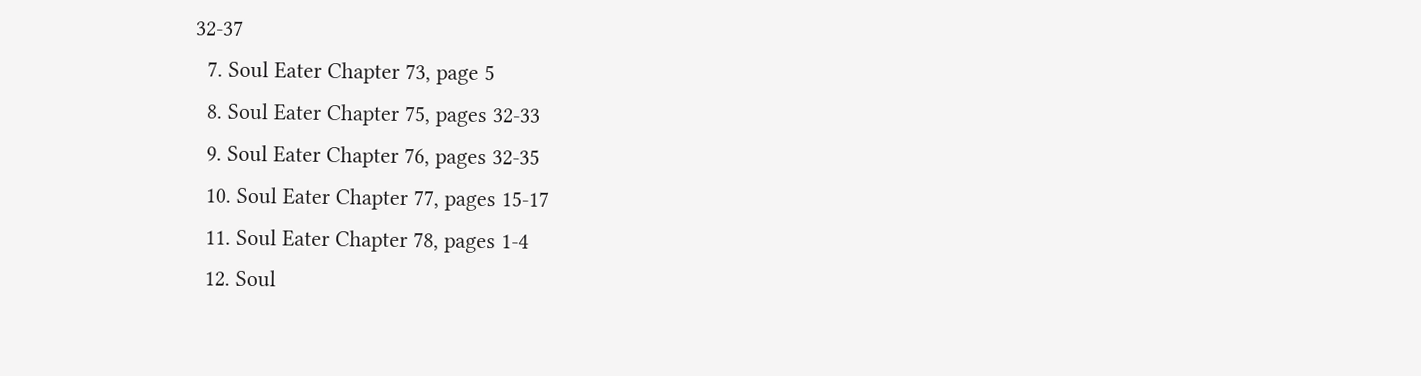32-37
  7. Soul Eater Chapter 73, page 5
  8. Soul Eater Chapter 75, pages 32-33
  9. Soul Eater Chapter 76, pages 32-35
  10. Soul Eater Chapter 77, pages 15-17
  11. Soul Eater Chapter 78, pages 1-4
  12. Soul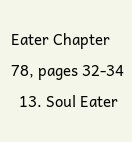Eater Chapter 78, pages 32-34
  13. Soul Eater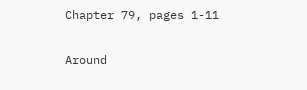Chapter 79, pages 1-11

Around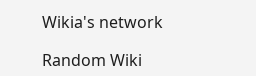Wikia's network

Random Wiki